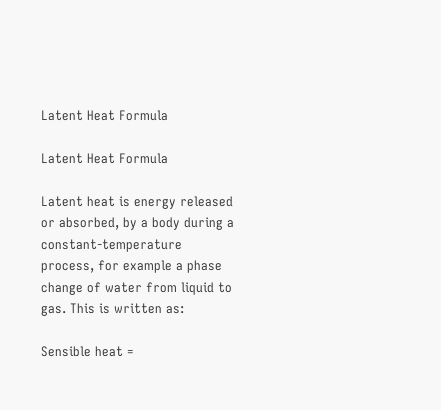Latent Heat Formula

Latent Heat Formula

Latent heat is energy released or absorbed, by a body during a constant-temperature process, for example a phase change of water from liquid to gas. This is written as:

Sensible heat =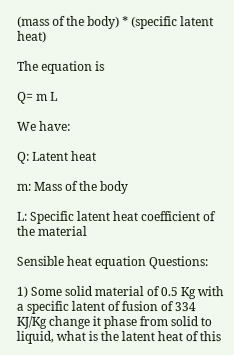(mass of the body) * (specific latent heat)

The equation is

Q= m L

We have:

Q: Latent heat

m: Mass of the body

L: Specific latent heat coefficient of the material

Sensible heat equation Questions:

1) Some solid material of 0.5 Kg with a specific latent of fusion of 334 KJ/Kg change it phase from solid to liquid, what is the latent heat of this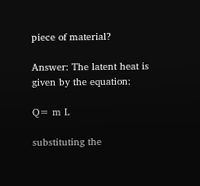piece of material?

Answer: The latent heat is given by the equation:

Q= m L

substituting the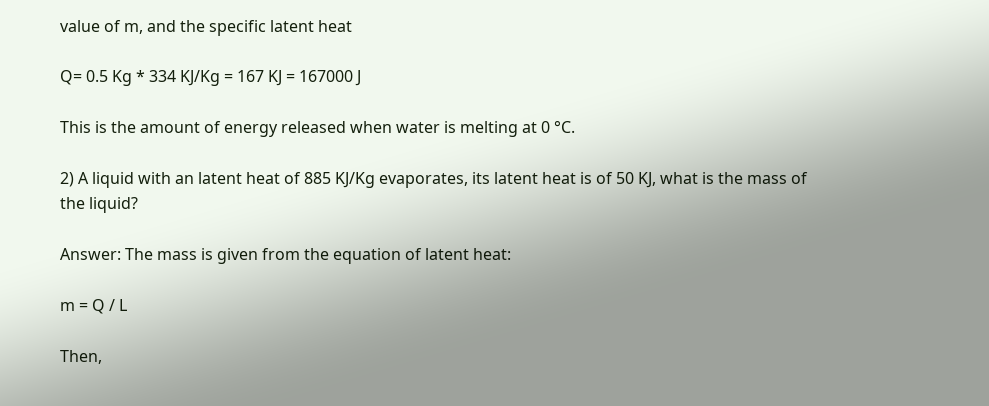value of m, and the specific latent heat

Q= 0.5 Kg * 334 KJ/Kg = 167 KJ = 167000 J

This is the amount of energy released when water is melting at 0 °C.

2) A liquid with an latent heat of 885 KJ/Kg evaporates, its latent heat is of 50 KJ, what is the mass of the liquid?

Answer: The mass is given from the equation of latent heat:

m = Q / L

Then,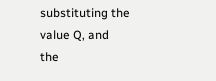substituting the value Q, and the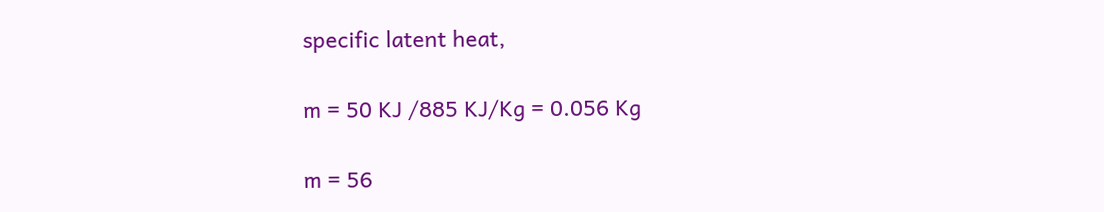specific latent heat,

m = 50 KJ /885 KJ/Kg = 0.056 Kg

m = 56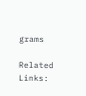grams

Related Links: